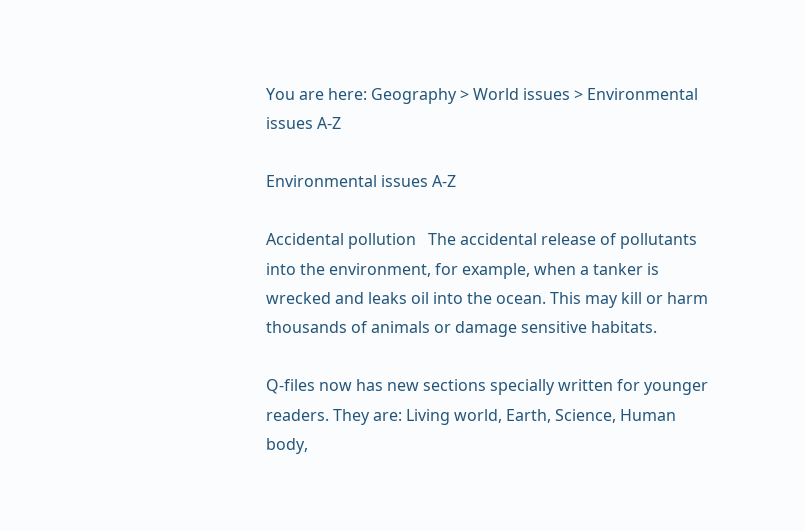You are here: Geography > World issues > Environmental issues A-Z

Environmental issues A-Z

Accidental pollution   The accidental release of pollutants into the environment, for example, when a tanker is wrecked and leaks oil into the ocean. This may kill or harm thousands of animals or damage sensitive habitats.

Q-files now has new sections specially written for younger readers. They are: Living world, Earth, Science, Human body,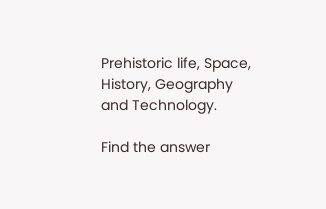Prehistoric life, Space, History, Geography and Technology.

Find the answer